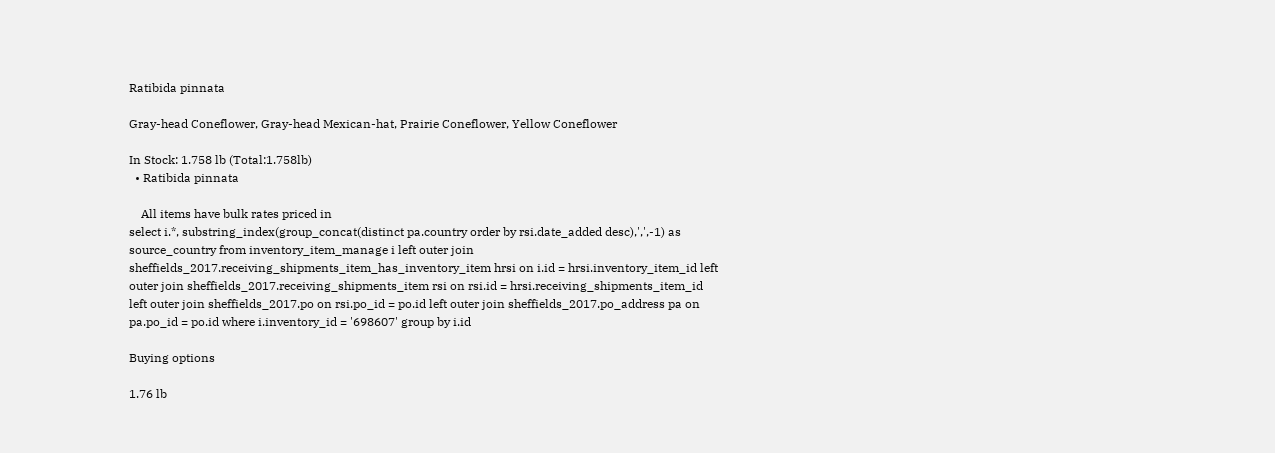Ratibida pinnata

Gray-head Coneflower, Gray-head Mexican-hat, Prairie Coneflower, Yellow Coneflower

In Stock: 1.758 lb (Total:1.758lb)
  • Ratibida pinnata

    All items have bulk rates priced in
select i.*, substring_index(group_concat(distinct pa.country order by rsi.date_added desc),',',-1) as source_country from inventory_item_manage i left outer join sheffields_2017.receiving_shipments_item_has_inventory_item hrsi on i.id = hrsi.inventory_item_id left outer join sheffields_2017.receiving_shipments_item rsi on rsi.id = hrsi.receiving_shipments_item_id left outer join sheffields_2017.po on rsi.po_id = po.id left outer join sheffields_2017.po_address pa on pa.po_id = po.id where i.inventory_id = '698607' group by i.id

Buying options

1.76 lb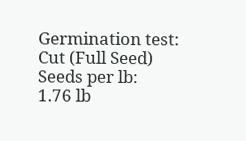Germination test:
Cut (Full Seed)
Seeds per lb:
1.76 lb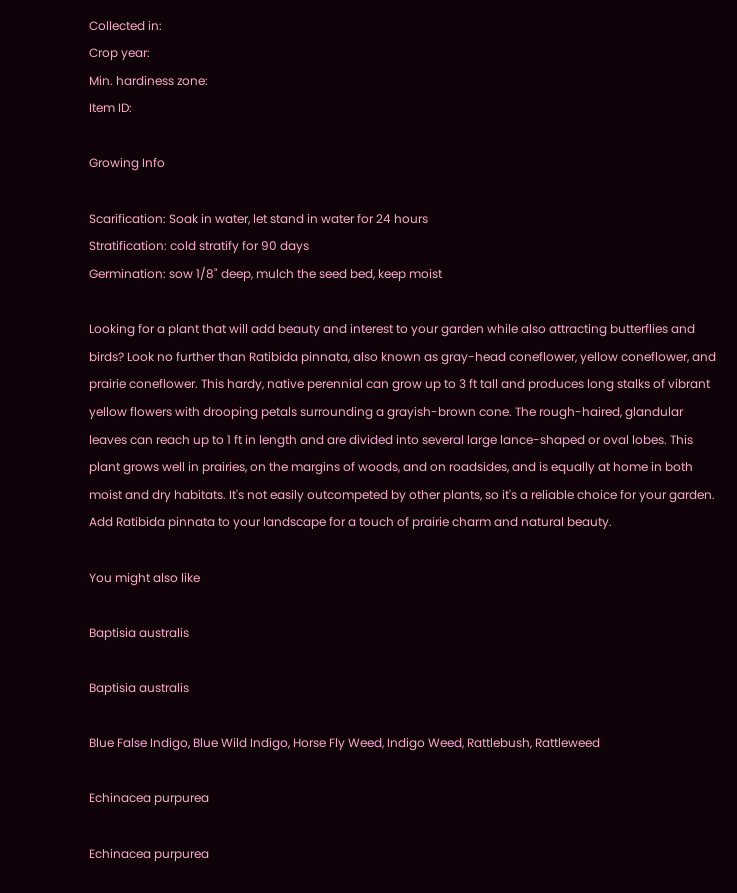Collected in:
Crop year:
Min. hardiness zone:
Item ID:

Growing Info

Scarification: Soak in water, let stand in water for 24 hours
Stratification: cold stratify for 90 days
Germination: sow 1/8" deep, mulch the seed bed, keep moist

Looking for a plant that will add beauty and interest to your garden while also attracting butterflies and birds? Look no further than Ratibida pinnata, also known as gray-head coneflower, yellow coneflower, and prairie coneflower. This hardy, native perennial can grow up to 3 ft tall and produces long stalks of vibrant yellow flowers with drooping petals surrounding a grayish-brown cone. The rough-haired, glandular leaves can reach up to 1 ft in length and are divided into several large lance-shaped or oval lobes. This plant grows well in prairies, on the margins of woods, and on roadsides, and is equally at home in both moist and dry habitats. It's not easily outcompeted by other plants, so it's a reliable choice for your garden. Add Ratibida pinnata to your landscape for a touch of prairie charm and natural beauty.

You might also like

Baptisia australis

Baptisia australis

Blue False Indigo, Blue Wild Indigo, Horse Fly Weed, Indigo Weed, Rattlebush, Rattleweed

Echinacea purpurea

Echinacea purpurea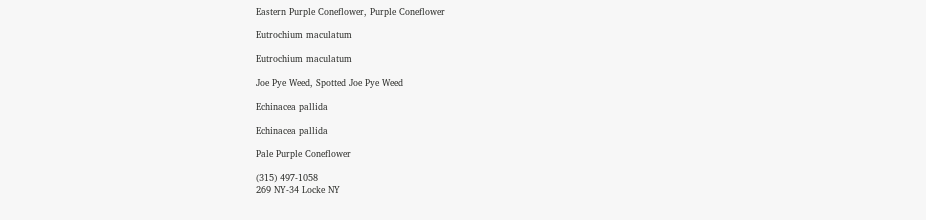Eastern Purple Coneflower, Purple Coneflower

Eutrochium maculatum

Eutrochium maculatum

Joe Pye Weed, Spotted Joe Pye Weed

Echinacea pallida

Echinacea pallida

Pale Purple Coneflower

(315) 497-1058
269 NY-34 Locke NY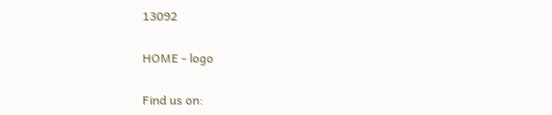13092

HOME - logo

Find us on: